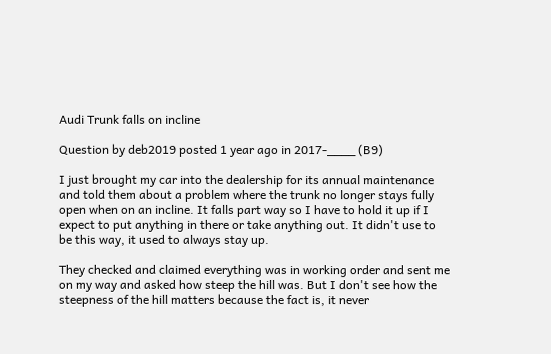Audi Trunk falls on incline

Question by deb2019 posted 1 year ago in 2017-____ (B9)

I just brought my car into the dealership for its annual maintenance and told them about a problem where the trunk no longer stays fully open when on an incline. It falls part way so I have to hold it up if I expect to put anything in there or take anything out. It didn't use to be this way, it used to always stay up.

They checked and claimed everything was in working order and sent me on my way and asked how steep the hill was. But I don't see how the steepness of the hill matters because the fact is, it never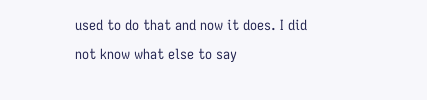used to do that and now it does. I did not know what else to say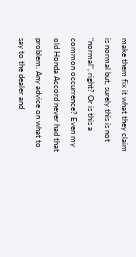make them fix it what they claim is normal but, surely this is not "normal", right? Or is this a common occurrence? Even my old Honda Accord never had that problem. Any advice on what to say to the dealer and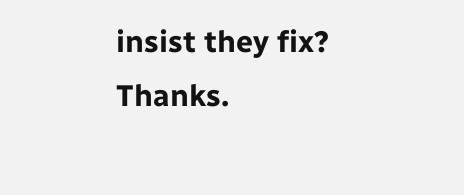insist they fix? Thanks.